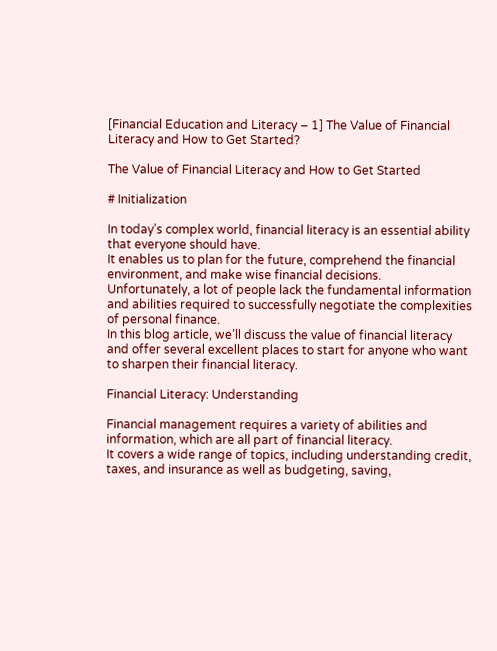[Financial Education and Literacy – 1] The Value of Financial Literacy and How to Get Started?

The Value of Financial Literacy and How to Get Started

# Initialization

In today’s complex world, financial literacy is an essential ability that everyone should have.
It enables us to plan for the future, comprehend the financial environment, and make wise financial decisions.
Unfortunately, a lot of people lack the fundamental information and abilities required to successfully negotiate the complexities of personal finance.
In this blog article, we’ll discuss the value of financial literacy and offer several excellent places to start for anyone who want to sharpen their financial literacy.

Financial Literacy: Understanding

Financial management requires a variety of abilities and information, which are all part of financial literacy.
It covers a wide range of topics, including understanding credit, taxes, and insurance as well as budgeting, saving,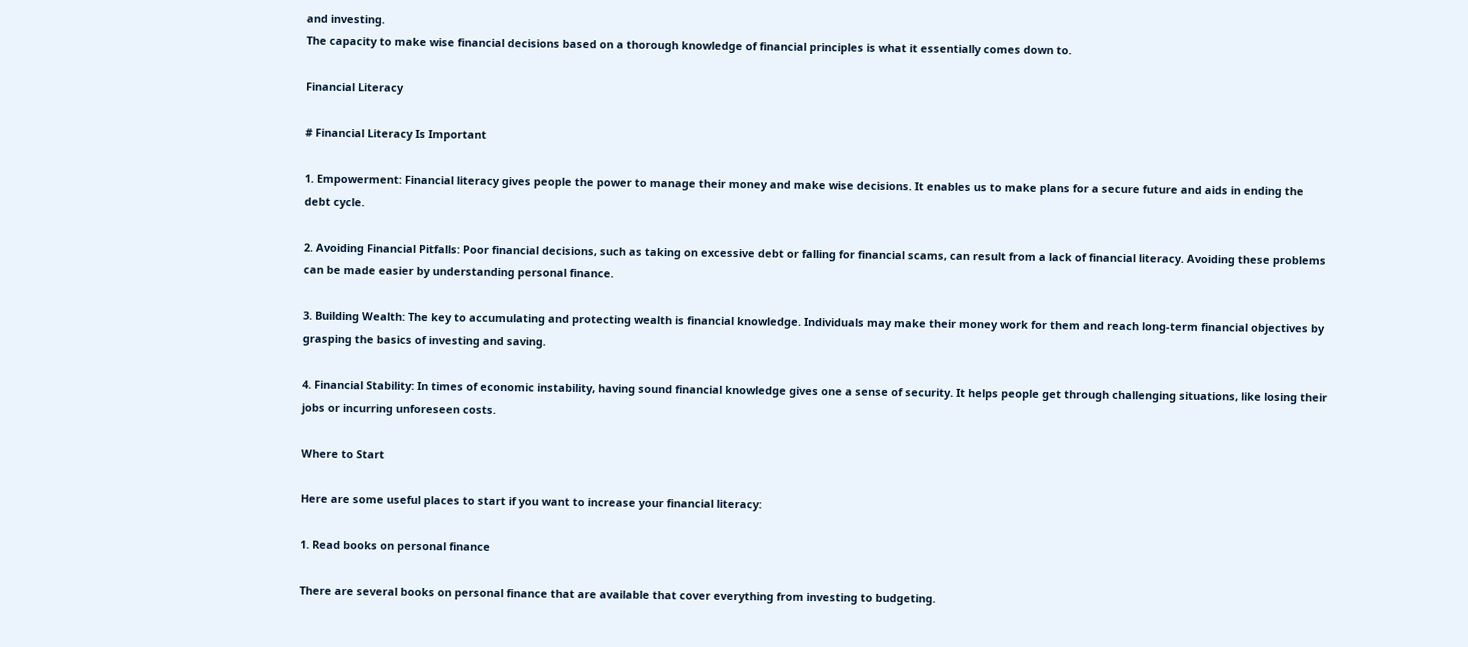and investing.
The capacity to make wise financial decisions based on a thorough knowledge of financial principles is what it essentially comes down to.

Financial Literacy

# Financial Literacy Is Important

1. Empowerment: Financial literacy gives people the power to manage their money and make wise decisions. It enables us to make plans for a secure future and aids in ending the debt cycle.

2. Avoiding Financial Pitfalls: Poor financial decisions, such as taking on excessive debt or falling for financial scams, can result from a lack of financial literacy. Avoiding these problems can be made easier by understanding personal finance.

3. Building Wealth: The key to accumulating and protecting wealth is financial knowledge. Individuals may make their money work for them and reach long-term financial objectives by grasping the basics of investing and saving.

4. Financial Stability: In times of economic instability, having sound financial knowledge gives one a sense of security. It helps people get through challenging situations, like losing their jobs or incurring unforeseen costs.

Where to Start

Here are some useful places to start if you want to increase your financial literacy:

1. Read books on personal finance

There are several books on personal finance that are available that cover everything from investing to budgeting.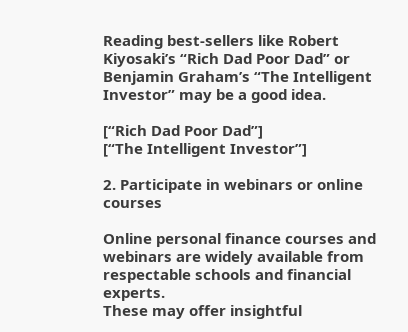Reading best-sellers like Robert Kiyosaki’s “Rich Dad Poor Dad” or Benjamin Graham’s “The Intelligent Investor” may be a good idea.

[“Rich Dad Poor Dad”]
[“The Intelligent Investor”]

2. Participate in webinars or online courses

Online personal finance courses and webinars are widely available from respectable schools and financial experts.
These may offer insightful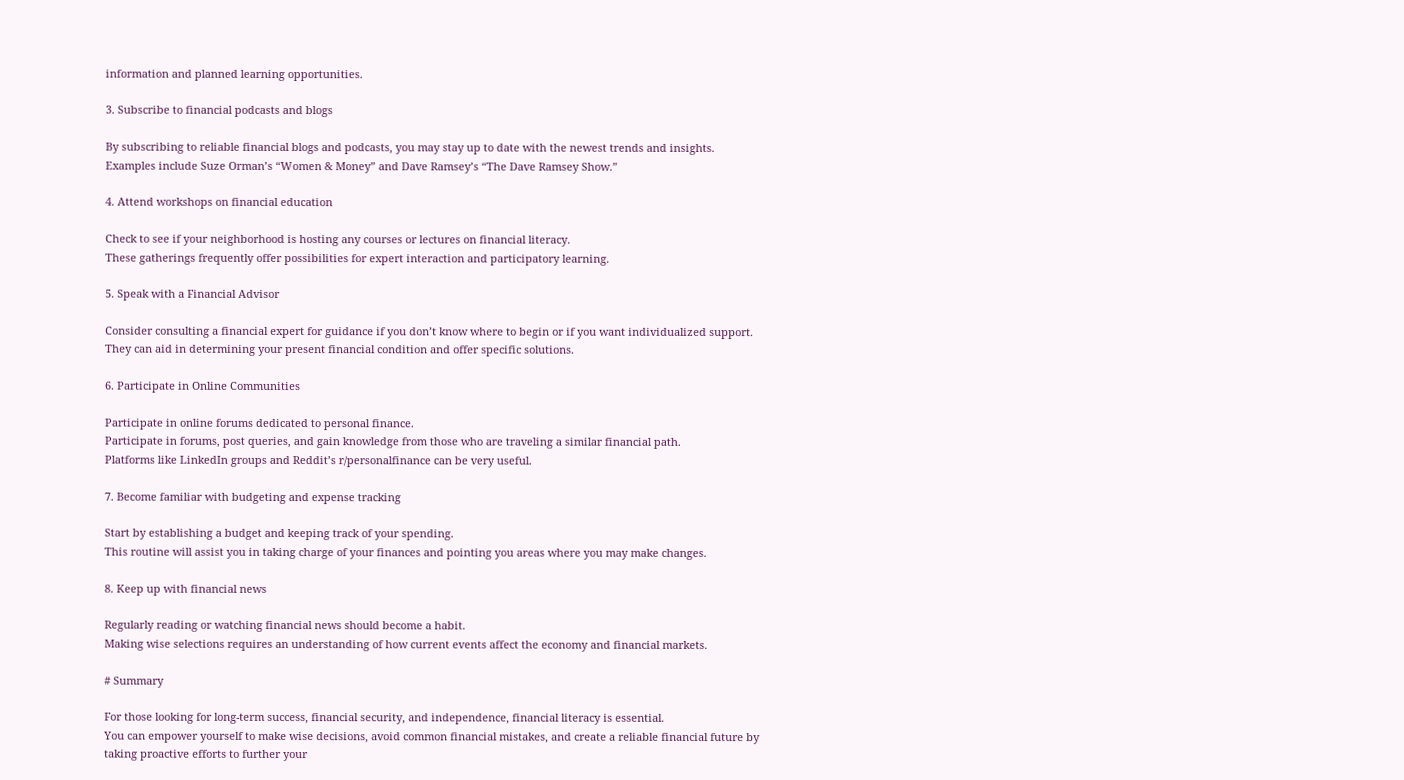information and planned learning opportunities.

3. Subscribe to financial podcasts and blogs

By subscribing to reliable financial blogs and podcasts, you may stay up to date with the newest trends and insights.
Examples include Suze Orman’s “Women & Money” and Dave Ramsey’s “The Dave Ramsey Show.”

4. Attend workshops on financial education

Check to see if your neighborhood is hosting any courses or lectures on financial literacy.
These gatherings frequently offer possibilities for expert interaction and participatory learning.

5. Speak with a Financial Advisor

Consider consulting a financial expert for guidance if you don’t know where to begin or if you want individualized support.
They can aid in determining your present financial condition and offer specific solutions.

6. Participate in Online Communities

Participate in online forums dedicated to personal finance.
Participate in forums, post queries, and gain knowledge from those who are traveling a similar financial path.
Platforms like LinkedIn groups and Reddit’s r/personalfinance can be very useful.

7. Become familiar with budgeting and expense tracking

Start by establishing a budget and keeping track of your spending.
This routine will assist you in taking charge of your finances and pointing you areas where you may make changes.

8. Keep up with financial news

Regularly reading or watching financial news should become a habit.
Making wise selections requires an understanding of how current events affect the economy and financial markets.

# Summary

For those looking for long-term success, financial security, and independence, financial literacy is essential.
You can empower yourself to make wise decisions, avoid common financial mistakes, and create a reliable financial future by taking proactive efforts to further your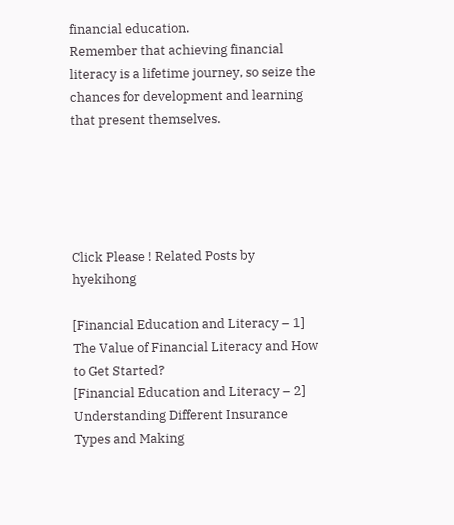financial education.
Remember that achieving financial literacy is a lifetime journey, so seize the chances for development and learning that present themselves.





Click Please ! Related Posts by hyekihong

[Financial Education and Literacy – 1] The Value of Financial Literacy and How to Get Started?
[Financial Education and Literacy – 2] Understanding Different Insurance Types and Making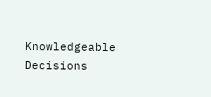Knowledgeable Decisions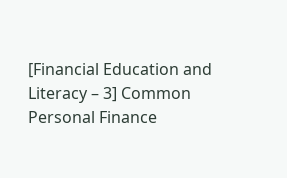[Financial Education and Literacy – 3] Common Personal Finance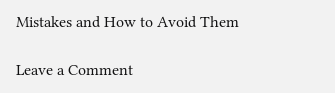Mistakes and How to Avoid Them

Leave a Comment